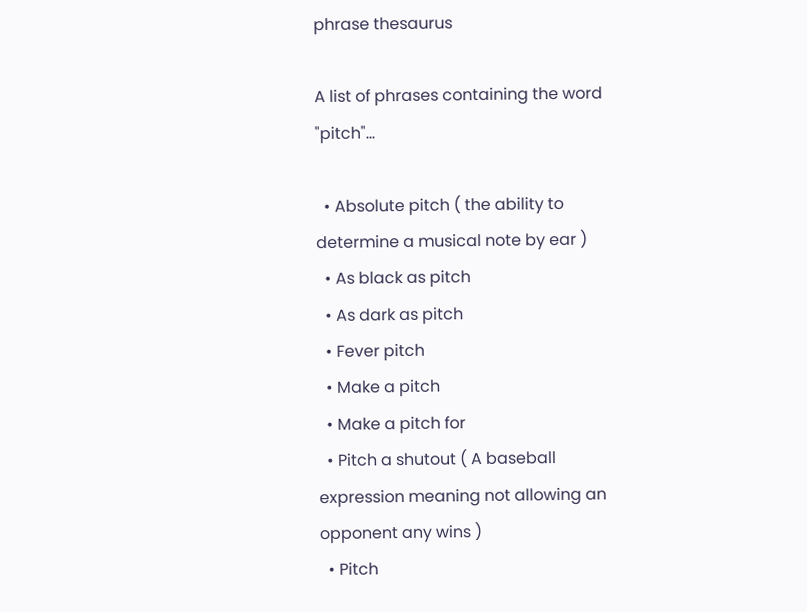phrase thesaurus

A list of phrases containing the word "pitch"...

  • Absolute pitch ( the ability to determine a musical note by ear )
  • As black as pitch
  • As dark as pitch
  • Fever pitch
  • Make a pitch
  • Make a pitch for
  • Pitch a shutout ( A baseball expression meaning not allowing an opponent any wins )
  • Pitch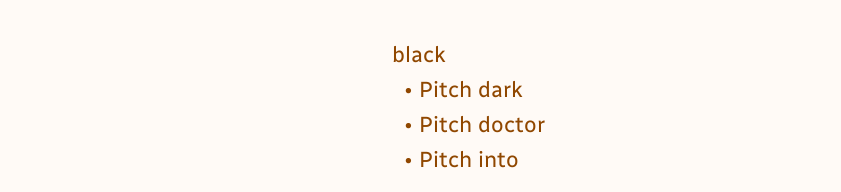black
  • Pitch dark
  • Pitch doctor
  • Pitch into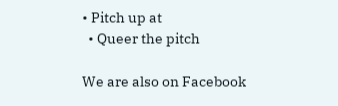• Pitch up at
  • Queer the pitch

We are also on Facebook